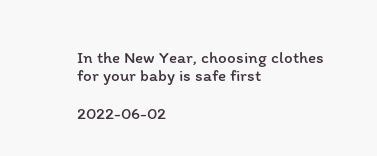In the New Year, choosing clothes for your baby is safe first

2022-06-02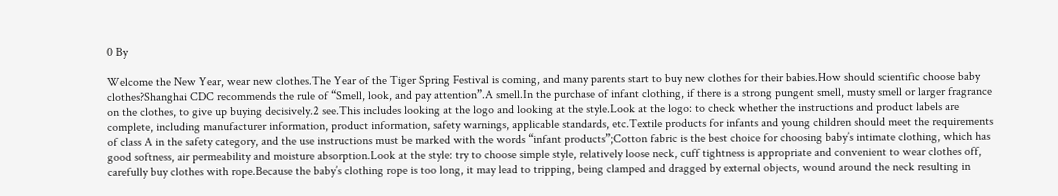0 By

Welcome the New Year, wear new clothes.The Year of the Tiger Spring Festival is coming, and many parents start to buy new clothes for their babies.How should scientific choose baby clothes?Shanghai CDC recommends the rule of “Smell, look, and pay attention”.A smell.In the purchase of infant clothing, if there is a strong pungent smell, musty smell or larger fragrance on the clothes, to give up buying decisively.2 see.This includes looking at the logo and looking at the style.Look at the logo: to check whether the instructions and product labels are complete, including manufacturer information, product information, safety warnings, applicable standards, etc.Textile products for infants and young children should meet the requirements of class A in the safety category, and the use instructions must be marked with the words “infant products”;Cotton fabric is the best choice for choosing baby’s intimate clothing, which has good softness, air permeability and moisture absorption.Look at the style: try to choose simple style, relatively loose neck, cuff tightness is appropriate and convenient to wear clothes off, carefully buy clothes with rope.Because the baby’s clothing rope is too long, it may lead to tripping, being clamped and dragged by external objects, wound around the neck resulting in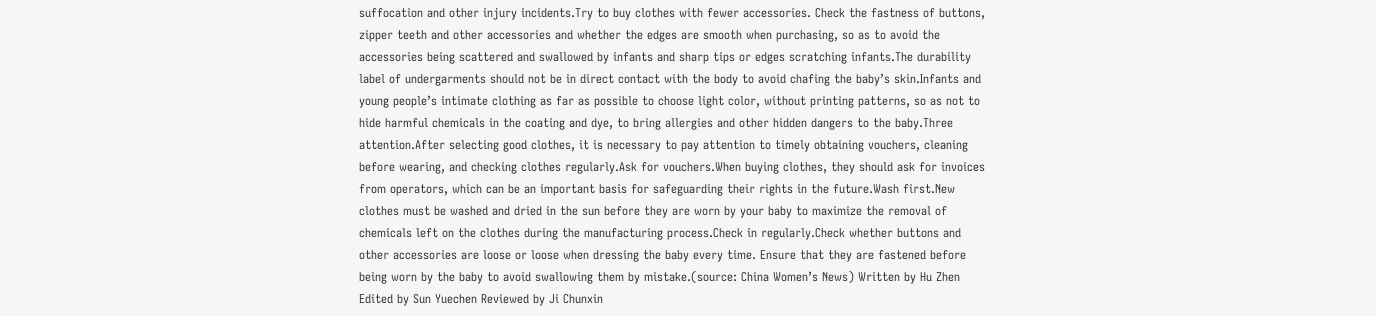suffocation and other injury incidents.Try to buy clothes with fewer accessories. Check the fastness of buttons, zipper teeth and other accessories and whether the edges are smooth when purchasing, so as to avoid the accessories being scattered and swallowed by infants and sharp tips or edges scratching infants.The durability label of undergarments should not be in direct contact with the body to avoid chafing the baby’s skin.Infants and young people’s intimate clothing as far as possible to choose light color, without printing patterns, so as not to hide harmful chemicals in the coating and dye, to bring allergies and other hidden dangers to the baby.Three attention.After selecting good clothes, it is necessary to pay attention to timely obtaining vouchers, cleaning before wearing, and checking clothes regularly.Ask for vouchers.When buying clothes, they should ask for invoices from operators, which can be an important basis for safeguarding their rights in the future.Wash first.New clothes must be washed and dried in the sun before they are worn by your baby to maximize the removal of chemicals left on the clothes during the manufacturing process.Check in regularly.Check whether buttons and other accessories are loose or loose when dressing the baby every time. Ensure that they are fastened before being worn by the baby to avoid swallowing them by mistake.(source: China Women’s News) Written by Hu Zhen Edited by Sun Yuechen Reviewed by Ji Chunxin